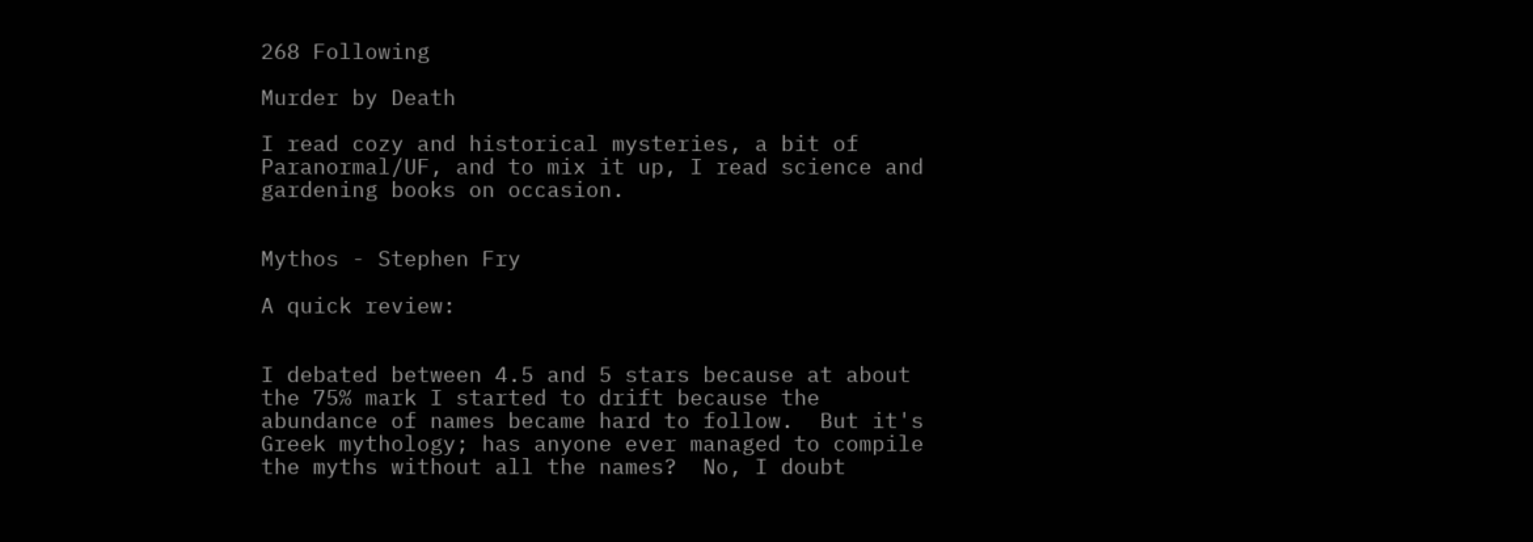268 Following

Murder by Death

I read cozy and historical mysteries, a bit of Paranormal/UF, and to mix it up, I read science and gardening books on occasion.


Mythos - Stephen Fry

A quick review:


I debated between 4.5 and 5 stars because at about the 75% mark I started to drift because the abundance of names became hard to follow.  But it's Greek mythology; has anyone ever managed to compile the myths without all the names?  No, I doubt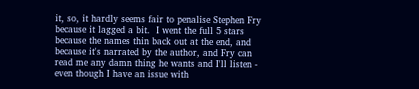it, so, it hardly seems fair to penalise Stephen Fry because it lagged a bit.  I went the full 5 stars because the names thin back out at the end, and because it's narrated by the author, and Fry can read me any damn thing he wants and I'll listen - even though I have an issue with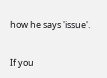how he says 'issue'.


If you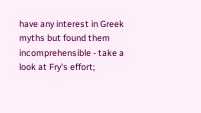have any interest in Greek myths but found them incomprehensible - take a look at Fry's effort;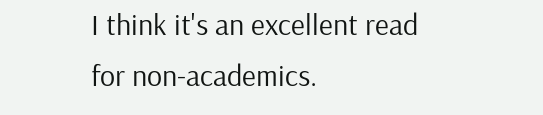I think it's an excellent read for non-academics.